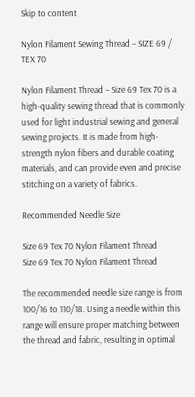Skip to content

Nylon Filament Sewing Thread – SIZE 69 / TEX 70

Nylon Filament Thread – Size 69 Tex 70 is a high-quality sewing thread that is commonly used for light industrial sewing and general sewing projects. It is made from high-strength nylon fibers and durable coating materials, and can provide even and precise stitching on a variety of fabrics.

Recommended Needle Size

Size 69 Tex 70 Nylon Filament Thread
Size 69 Tex 70 Nylon Filament Thread

The recommended needle size range is from 100/16 to 110/18. Using a needle within this range will ensure proper matching between the thread and fabric, resulting in optimal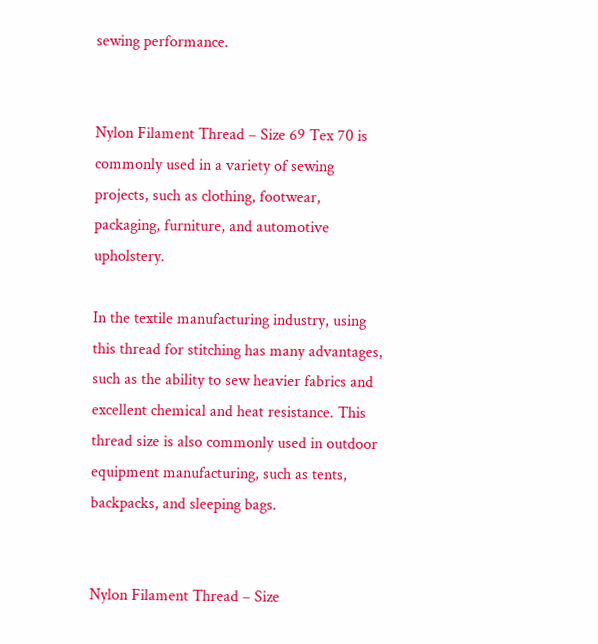sewing performance.


Nylon Filament Thread – Size 69 Tex 70 is commonly used in a variety of sewing projects, such as clothing, footwear, packaging, furniture, and automotive upholstery.

In the textile manufacturing industry, using this thread for stitching has many advantages, such as the ability to sew heavier fabrics and excellent chemical and heat resistance. This thread size is also commonly used in outdoor equipment manufacturing, such as tents, backpacks, and sleeping bags.


Nylon Filament Thread – Size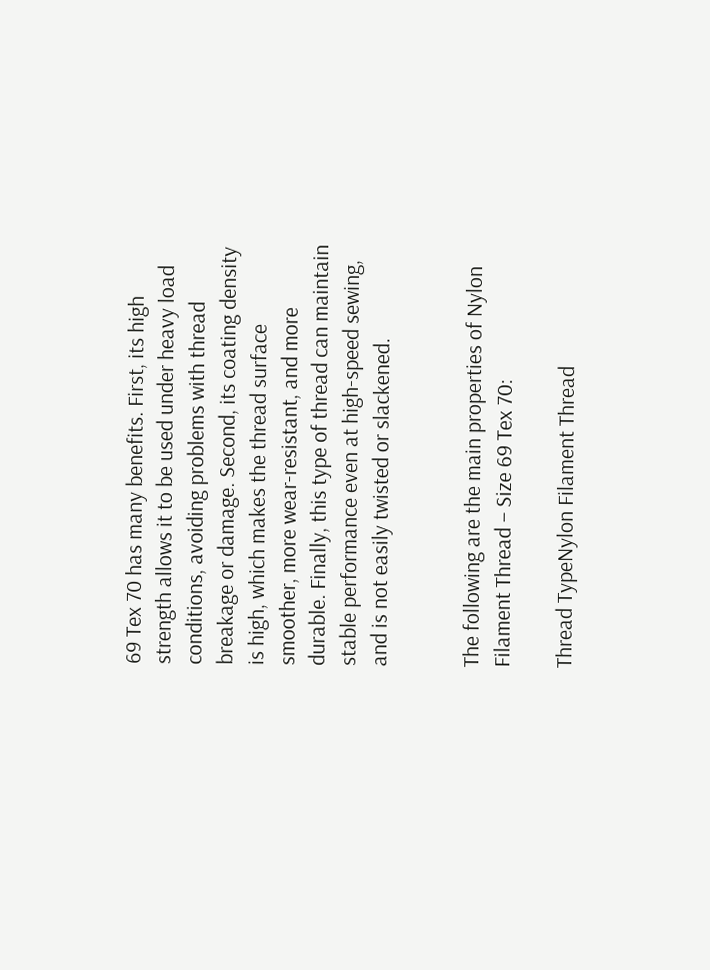69 Tex 70 has many benefits. First, its high strength allows it to be used under heavy load conditions, avoiding problems with thread breakage or damage. Second, its coating density is high, which makes the thread surface smoother, more wear-resistant, and more durable. Finally, this type of thread can maintain stable performance even at high-speed sewing, and is not easily twisted or slackened.


The following are the main properties of Nylon Filament Thread – Size 69 Tex 70:

Thread TypeNylon Filament Thread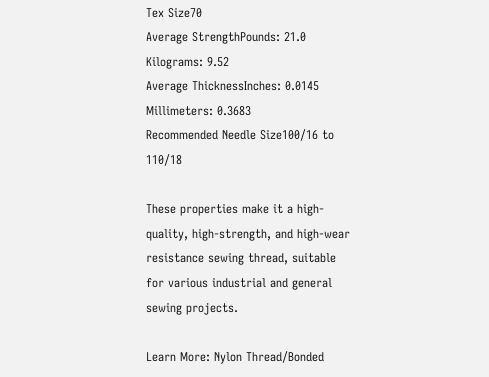Tex Size70
Average StrengthPounds: 21.0
Kilograms: 9.52
Average ThicknessInches: 0.0145
Millimeters: 0.3683
Recommended Needle Size100/16 to 110/18

These properties make it a high-quality, high-strength, and high-wear resistance sewing thread, suitable for various industrial and general sewing projects.

Learn More: Nylon Thread/Bonded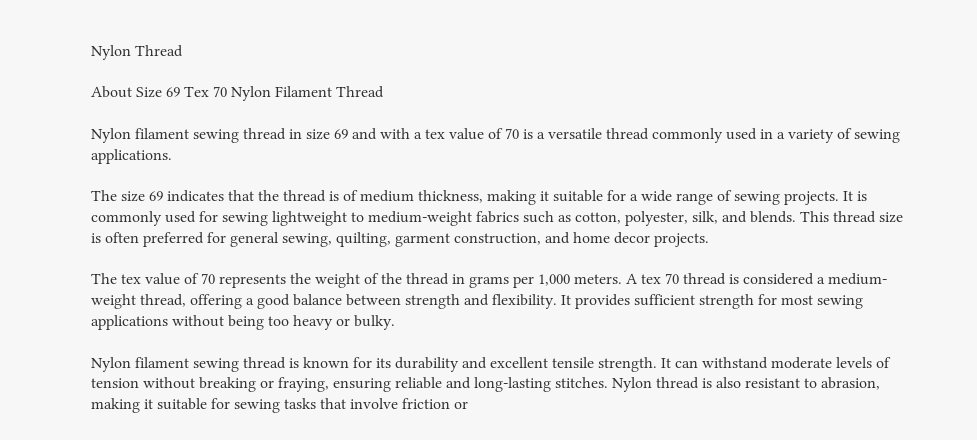Nylon Thread

About Size 69 Tex 70 Nylon Filament Thread

Nylon filament sewing thread in size 69 and with a tex value of 70 is a versatile thread commonly used in a variety of sewing applications.

The size 69 indicates that the thread is of medium thickness, making it suitable for a wide range of sewing projects. It is commonly used for sewing lightweight to medium-weight fabrics such as cotton, polyester, silk, and blends. This thread size is often preferred for general sewing, quilting, garment construction, and home decor projects.

The tex value of 70 represents the weight of the thread in grams per 1,000 meters. A tex 70 thread is considered a medium-weight thread, offering a good balance between strength and flexibility. It provides sufficient strength for most sewing applications without being too heavy or bulky.

Nylon filament sewing thread is known for its durability and excellent tensile strength. It can withstand moderate levels of tension without breaking or fraying, ensuring reliable and long-lasting stitches. Nylon thread is also resistant to abrasion, making it suitable for sewing tasks that involve friction or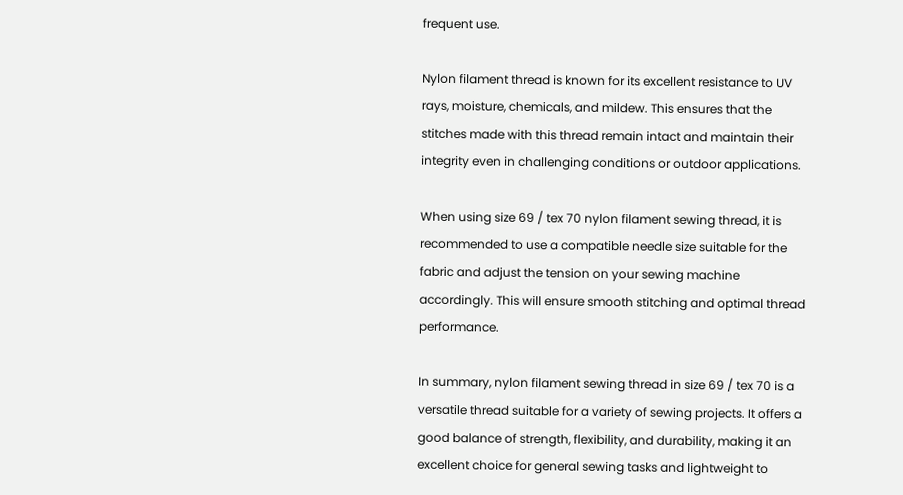frequent use.

Nylon filament thread is known for its excellent resistance to UV rays, moisture, chemicals, and mildew. This ensures that the stitches made with this thread remain intact and maintain their integrity even in challenging conditions or outdoor applications.

When using size 69 / tex 70 nylon filament sewing thread, it is recommended to use a compatible needle size suitable for the fabric and adjust the tension on your sewing machine accordingly. This will ensure smooth stitching and optimal thread performance.

In summary, nylon filament sewing thread in size 69 / tex 70 is a versatile thread suitable for a variety of sewing projects. It offers a good balance of strength, flexibility, and durability, making it an excellent choice for general sewing tasks and lightweight to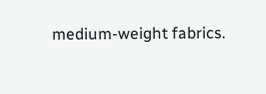medium-weight fabrics.